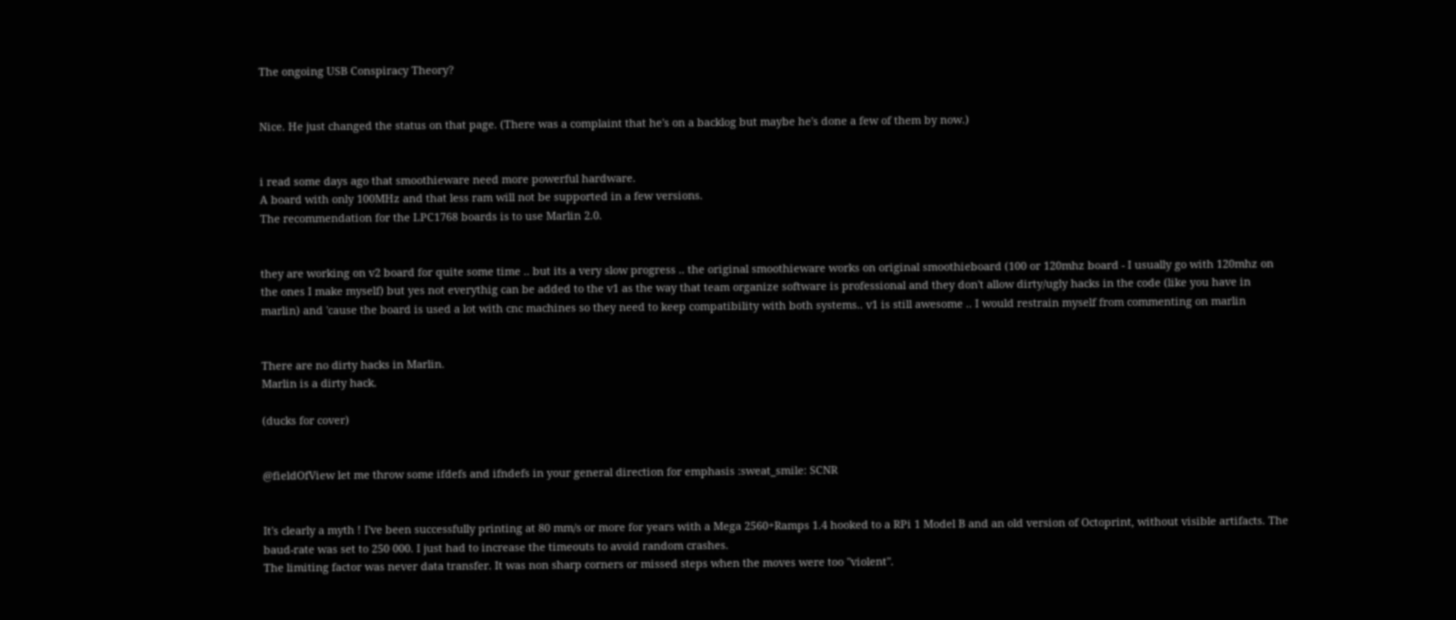The ongoing USB Conspiracy Theory?


Nice. He just changed the status on that page. (There was a complaint that he's on a backlog but maybe he's done a few of them by now.)


i read some days ago that smoothieware need more powerful hardware.
A board with only 100MHz and that less ram will not be supported in a few versions.
The recommendation for the LPC1768 boards is to use Marlin 2.0.


they are working on v2 board for quite some time .. but its a very slow progress .. the original smoothieware works on original smoothieboard (100 or 120mhz board - I usually go with 120mhz on the ones I make myself) but yes not everythig can be added to the v1 as the way that team organize software is professional and they don't allow dirty/ugly hacks in the code (like you have in marlin) and 'cause the board is used a lot with cnc machines so they need to keep compatibility with both systems.. v1 is still awesome .. I would restrain myself from commenting on marlin


There are no dirty hacks in Marlin.
Marlin is a dirty hack.

(ducks for cover)


@fieldOfView let me throw some ifdefs and ifndefs in your general direction for emphasis :sweat_smile: SCNR


It's clearly a myth ! I've been successfully printing at 80 mm/s or more for years with a Mega 2560+Ramps 1.4 hooked to a RPi 1 Model B and an old version of Octoprint, without visible artifacts. The baud-rate was set to 250 000. I just had to increase the timeouts to avoid random crashes.
The limiting factor was never data transfer. It was non sharp corners or missed steps when the moves were too "violent".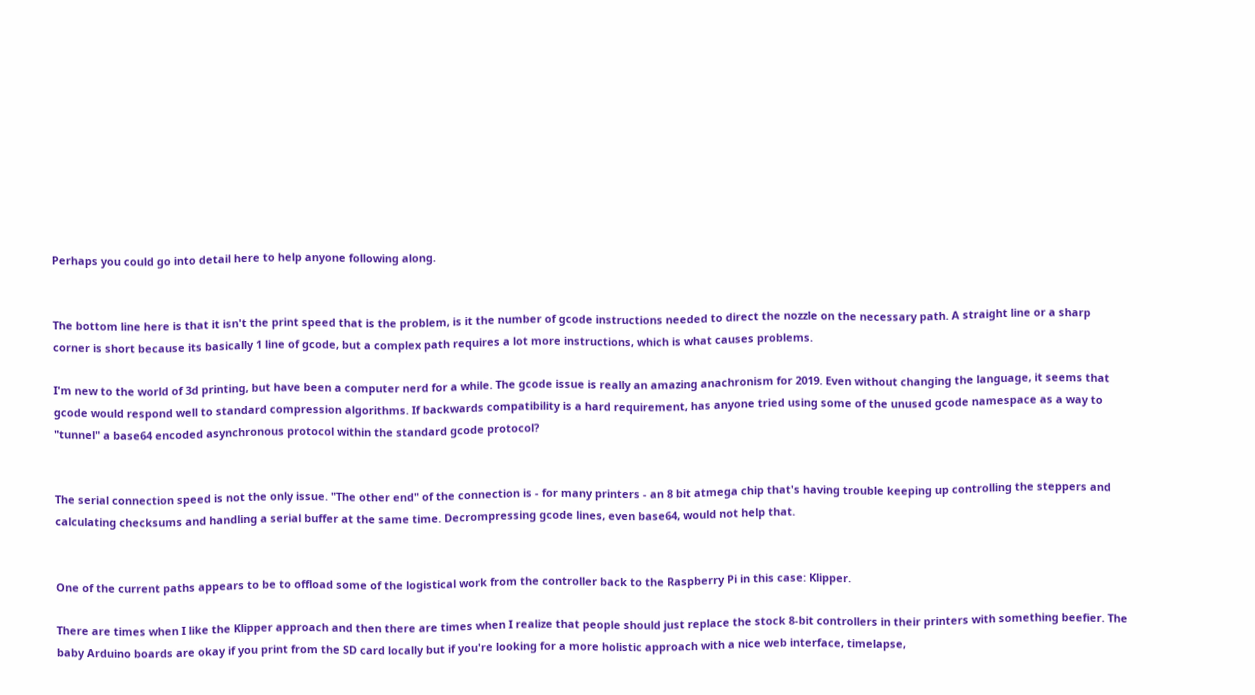Perhaps you could go into detail here to help anyone following along.


The bottom line here is that it isn't the print speed that is the problem, is it the number of gcode instructions needed to direct the nozzle on the necessary path. A straight line or a sharp corner is short because its basically 1 line of gcode, but a complex path requires a lot more instructions, which is what causes problems.

I'm new to the world of 3d printing, but have been a computer nerd for a while. The gcode issue is really an amazing anachronism for 2019. Even without changing the language, it seems that gcode would respond well to standard compression algorithms. If backwards compatibility is a hard requirement, has anyone tried using some of the unused gcode namespace as a way to "tunnel" a base64 encoded asynchronous protocol within the standard gcode protocol?


The serial connection speed is not the only issue. "The other end" of the connection is - for many printers - an 8 bit atmega chip that's having trouble keeping up controlling the steppers and calculating checksums and handling a serial buffer at the same time. Decrompressing gcode lines, even base64, would not help that.


One of the current paths appears to be to offload some of the logistical work from the controller back to the Raspberry Pi in this case: Klipper.

There are times when I like the Klipper approach and then there are times when I realize that people should just replace the stock 8-bit controllers in their printers with something beefier. The baby Arduino boards are okay if you print from the SD card locally but if you're looking for a more holistic approach with a nice web interface, timelapse,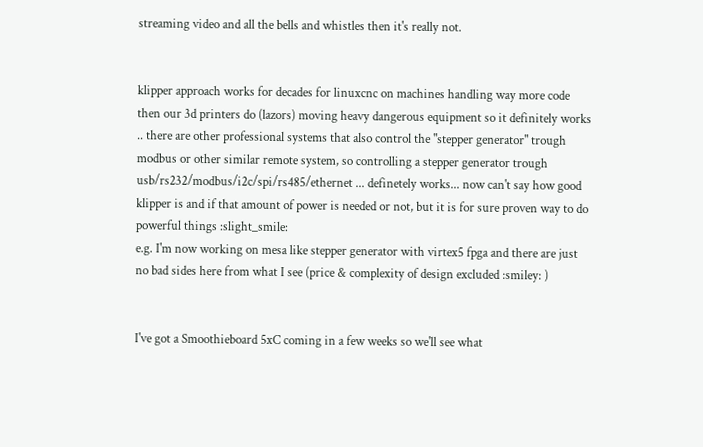streaming video and all the bells and whistles then it's really not.


klipper approach works for decades for linuxcnc on machines handling way more code then our 3d printers do (lazors) moving heavy dangerous equipment so it definitely works .. there are other professional systems that also control the "stepper generator" trough modbus or other similar remote system, so controlling a stepper generator trough usb/rs232/modbus/i2c/spi/rs485/ethernet ... definetely works... now can't say how good klipper is and if that amount of power is needed or not, but it is for sure proven way to do powerful things :slight_smile:
e.g. I'm now working on mesa like stepper generator with virtex5 fpga and there are just no bad sides here from what I see (price & complexity of design excluded :smiley: )


I've got a Smoothieboard 5xC coming in a few weeks so we'll see what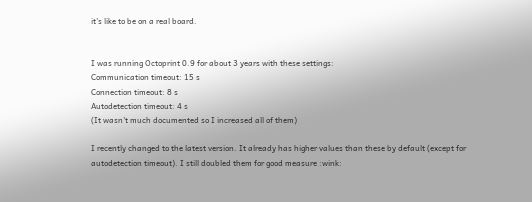it's like to be on a real board.


I was running Octoprint 0.9 for about 3 years with these settings:
Communication timeout: 15 s
Connection timeout: 8 s
Autodetection timeout: 4 s
(It wasn't much documented so I increased all of them)

I recently changed to the latest version. It already has higher values than these by default (except for autodetection timeout). I still doubled them for good measure :wink: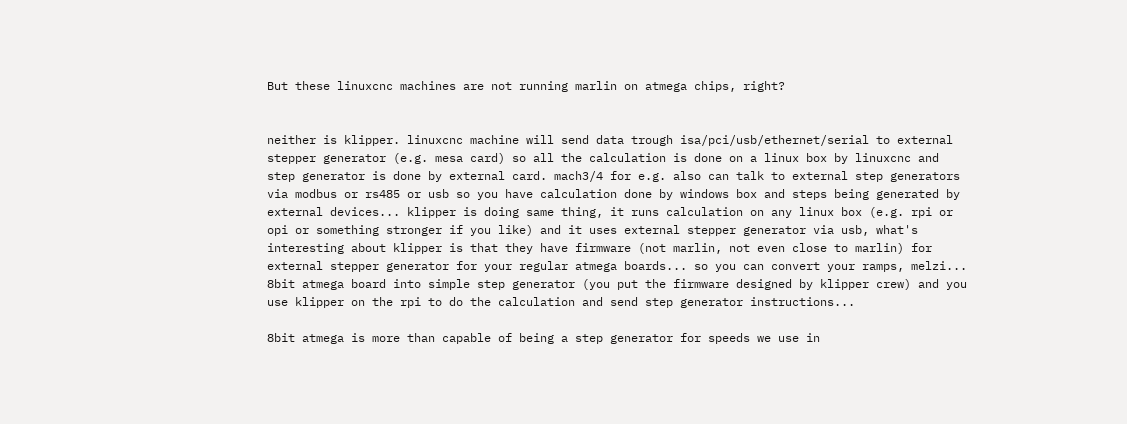But these linuxcnc machines are not running marlin on atmega chips, right?


neither is klipper. linuxcnc machine will send data trough isa/pci/usb/ethernet/serial to external stepper generator (e.g. mesa card) so all the calculation is done on a linux box by linuxcnc and step generator is done by external card. mach3/4 for e.g. also can talk to external step generators via modbus or rs485 or usb so you have calculation done by windows box and steps being generated by external devices... klipper is doing same thing, it runs calculation on any linux box (e.g. rpi or opi or something stronger if you like) and it uses external stepper generator via usb, what's interesting about klipper is that they have firmware (not marlin, not even close to marlin) for external stepper generator for your regular atmega boards... so you can convert your ramps, melzi... 8bit atmega board into simple step generator (you put the firmware designed by klipper crew) and you use klipper on the rpi to do the calculation and send step generator instructions...

8bit atmega is more than capable of being a step generator for speeds we use in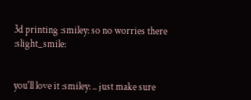3d printing :smiley: so no worries there :slight_smile:


you'll love it :smiley: .. just make sure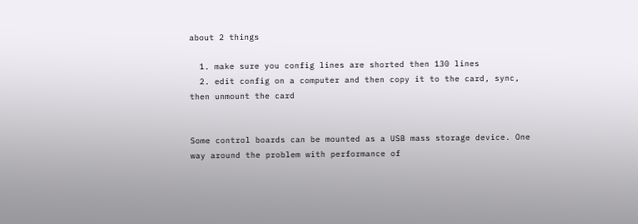about 2 things

  1. make sure you config lines are shorted then 130 lines
  2. edit config on a computer and then copy it to the card, sync, then unmount the card


Some control boards can be mounted as a USB mass storage device. One way around the problem with performance of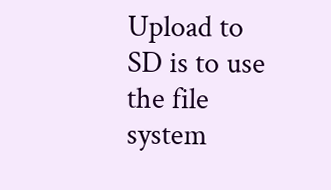Upload to SD is to use the file system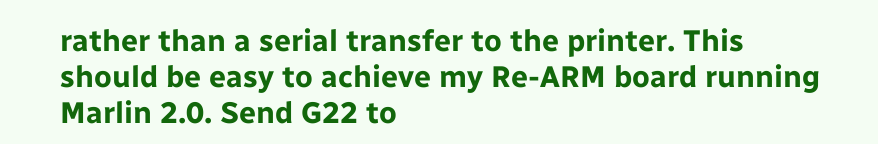rather than a serial transfer to the printer. This should be easy to achieve my Re-ARM board running Marlin 2.0. Send G22 to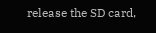release the SD card,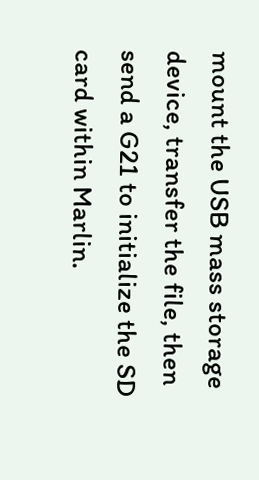mount the USB mass storage device, transfer the file, then send a G21 to initialize the SD card within Marlin.